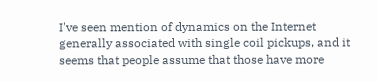I've seen mention of dynamics on the Internet generally associated with single coil pickups, and it seems that people assume that those have more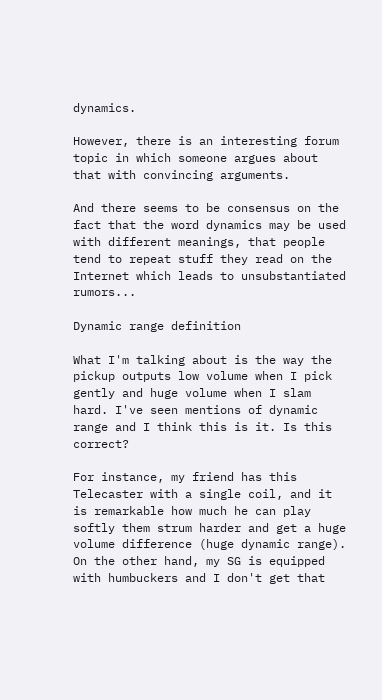dynamics.

However, there is an interesting forum topic in which someone argues about that with convincing arguments.

And there seems to be consensus on the fact that the word dynamics may be used with different meanings, that people tend to repeat stuff they read on the Internet which leads to unsubstantiated rumors...

Dynamic range definition

What I'm talking about is the way the pickup outputs low volume when I pick gently and huge volume when I slam hard. I've seen mentions of dynamic range and I think this is it. Is this correct?

For instance, my friend has this Telecaster with a single coil, and it is remarkable how much he can play softly them strum harder and get a huge volume difference (huge dynamic range). On the other hand, my SG is equipped with humbuckers and I don't get that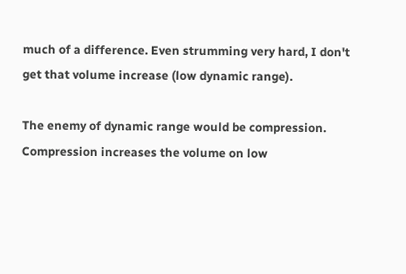much of a difference. Even strumming very hard, I don't get that volume increase (low dynamic range).

The enemy of dynamic range would be compression. Compression increases the volume on low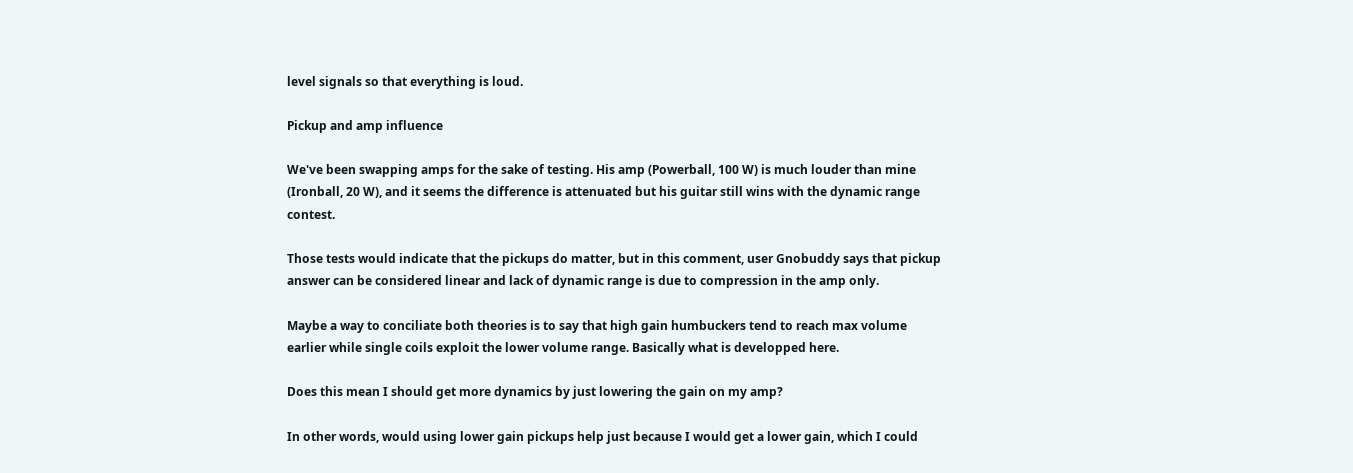level signals so that everything is loud.

Pickup and amp influence

We've been swapping amps for the sake of testing. His amp (Powerball, 100 W) is much louder than mine (Ironball, 20 W), and it seems the difference is attenuated but his guitar still wins with the dynamic range contest.

Those tests would indicate that the pickups do matter, but in this comment, user Gnobuddy says that pickup answer can be considered linear and lack of dynamic range is due to compression in the amp only.

Maybe a way to conciliate both theories is to say that high gain humbuckers tend to reach max volume earlier while single coils exploit the lower volume range. Basically what is developped here.

Does this mean I should get more dynamics by just lowering the gain on my amp?

In other words, would using lower gain pickups help just because I would get a lower gain, which I could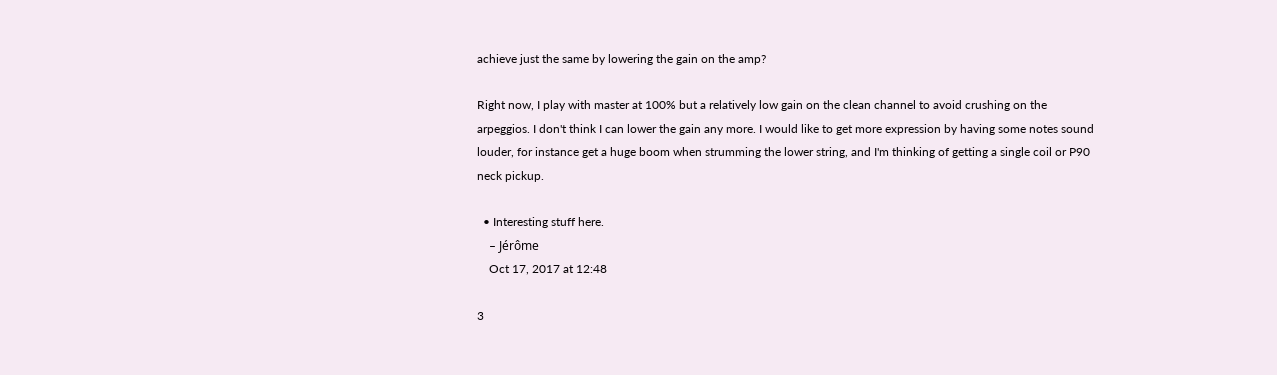achieve just the same by lowering the gain on the amp?

Right now, I play with master at 100% but a relatively low gain on the clean channel to avoid crushing on the arpeggios. I don't think I can lower the gain any more. I would like to get more expression by having some notes sound louder, for instance get a huge boom when strumming the lower string, and I'm thinking of getting a single coil or P90 neck pickup.

  • Interesting stuff here.
    – Jérôme
    Oct 17, 2017 at 12:48

3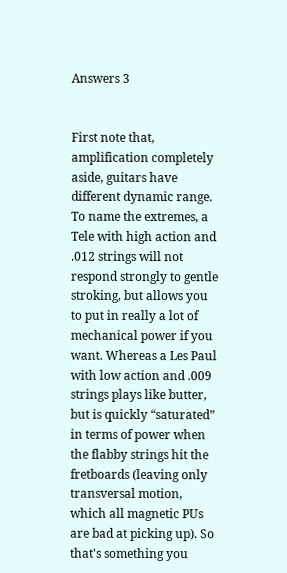Answers 3


First note that, amplification completely aside, guitars have different dynamic range. To name the extremes, a Tele with high action and .012 strings will not respond strongly to gentle stroking, but allows you to put in really a lot of mechanical power if you want. Whereas a Les Paul with low action and .009 strings plays like butter, but is quickly “saturated” in terms of power when the flabby strings hit the fretboards (leaving only transversal motion, which all magnetic PUs are bad at picking up). So that's something you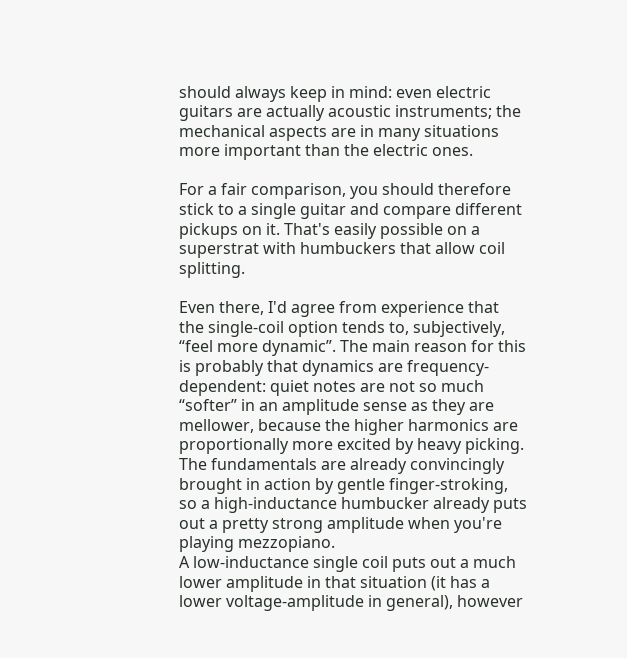should always keep in mind: even electric guitars are actually acoustic instruments; the mechanical aspects are in many situations more important than the electric ones.

For a fair comparison, you should therefore stick to a single guitar and compare different pickups on it. That's easily possible on a superstrat with humbuckers that allow coil splitting.

Even there, I'd agree from experience that the single-coil option tends to, subjectively, “feel more dynamic”. The main reason for this is probably that dynamics are frequency-dependent: quiet notes are not so much “softer” in an amplitude sense as they are mellower, because the higher harmonics are proportionally more excited by heavy picking. The fundamentals are already convincingly brought in action by gentle finger-stroking, so a high-inductance humbucker already puts out a pretty strong amplitude when you're playing mezzopiano.
A low-inductance single coil puts out a much lower amplitude in that situation (it has a lower voltage-amplitude in general), however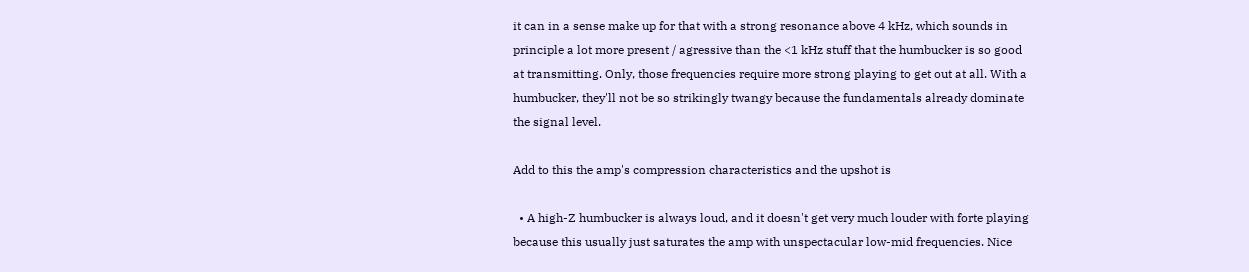it can in a sense make up for that with a strong resonance above 4 kHz, which sounds in principle a lot more present / agressive than the <1 kHz stuff that the humbucker is so good at transmitting. Only, those frequencies require more strong playing to get out at all. With a humbucker, they'll not be so strikingly twangy because the fundamentals already dominate the signal level.

Add to this the amp's compression characteristics and the upshot is

  • A high-Z humbucker is always loud, and it doesn't get very much louder with forte playing because this usually just saturates the amp with unspectacular low-mid frequencies. Nice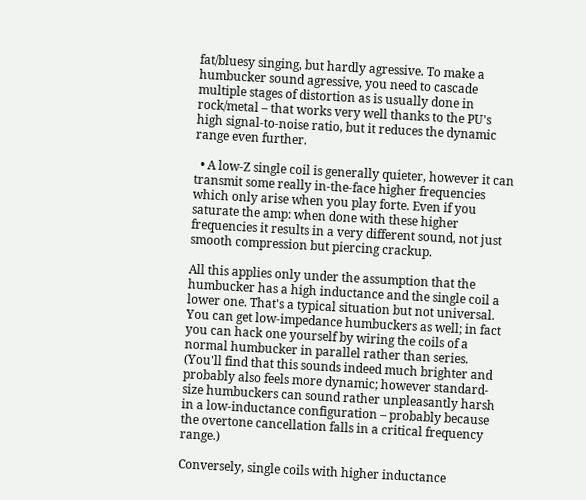fat/bluesy singing, but hardly agressive. To make a humbucker sound agressive, you need to cascade multiple stages of distortion as is usually done in rock/metal – that works very well thanks to the PU's high signal-to-noise ratio, but it reduces the dynamic range even further.

  • A low-Z single coil is generally quieter, however it can transmit some really in-the-face higher frequencies which only arise when you play forte. Even if you saturate the amp: when done with these higher frequencies it results in a very different sound, not just smooth compression but piercing crackup.

All this applies only under the assumption that the humbucker has a high inductance and the single coil a lower one. That's a typical situation but not universal. You can get low-impedance humbuckers as well; in fact you can hack one yourself by wiring the coils of a normal humbucker in parallel rather than series. (You'll find that this sounds indeed much brighter and probably also feels more dynamic; however standard-size humbuckers can sound rather unpleasantly harsh in a low-inductance configuration – probably because the overtone cancellation falls in a critical frequency range.)

Conversely, single coils with higher inductance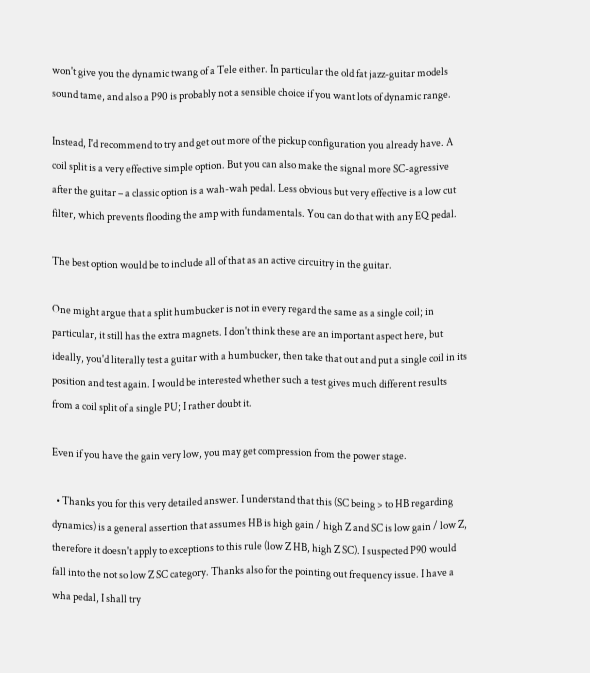won't give you the dynamic twang of a Tele either. In particular the old fat jazz-guitar models sound tame, and also a P90 is probably not a sensible choice if you want lots of dynamic range.

Instead, I'd recommend to try and get out more of the pickup configuration you already have. A coil split is a very effective simple option. But you can also make the signal more SC-agressive after the guitar – a classic option is a wah-wah pedal. Less obvious but very effective is a low cut filter, which prevents flooding the amp with fundamentals. You can do that with any EQ pedal.

The best option would be to include all of that as an active circuitry in the guitar.

One might argue that a split humbucker is not in every regard the same as a single coil; in particular, it still has the extra magnets. I don't think these are an important aspect here, but ideally, you'd literally test a guitar with a humbucker, then take that out and put a single coil in its position and test again. I would be interested whether such a test gives much different results from a coil split of a single PU; I rather doubt it.

Even if you have the gain very low, you may get compression from the power stage.

  • Thanks you for this very detailed answer. I understand that this (SC being > to HB regarding dynamics) is a general assertion that assumes HB is high gain / high Z and SC is low gain / low Z, therefore it doesn't apply to exceptions to this rule (low Z HB, high Z SC). I suspected P90 would fall into the not so low Z SC category. Thanks also for the pointing out frequency issue. I have a wha pedal, I shall try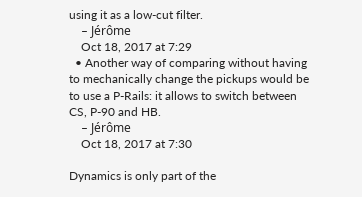using it as a low-cut filter.
    – Jérôme
    Oct 18, 2017 at 7:29
  • Another way of comparing without having to mechanically change the pickups would be to use a P-Rails: it allows to switch between CS, P-90 and HB.
    – Jérôme
    Oct 18, 2017 at 7:30

Dynamics is only part of the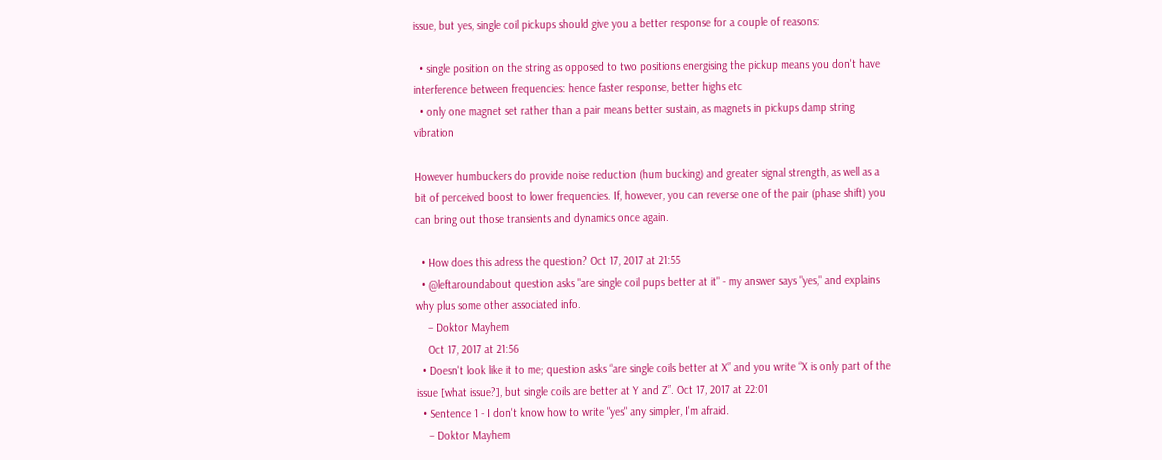issue, but yes, single coil pickups should give you a better response for a couple of reasons:

  • single position on the string as opposed to two positions energising the pickup means you don't have interference between frequencies: hence faster response, better highs etc
  • only one magnet set rather than a pair means better sustain, as magnets in pickups damp string vibration

However humbuckers do provide noise reduction (hum bucking) and greater signal strength, as well as a bit of perceived boost to lower frequencies. If, however, you can reverse one of the pair (phase shift) you can bring out those transients and dynamics once again.

  • How does this adress the question? Oct 17, 2017 at 21:55
  • @leftaroundabout question asks "are single coil pups better at it" - my answer says "yes," and explains why plus some other associated info.
    – Doktor Mayhem
    Oct 17, 2017 at 21:56
  • Doesn't look like it to me; question asks “are single coils better at X” and you write “X is only part of the issue [what issue?], but single coils are better at Y and Z”. Oct 17, 2017 at 22:01
  • Sentence 1 - I don't know how to write "yes" any simpler, I'm afraid.
    – Doktor Mayhem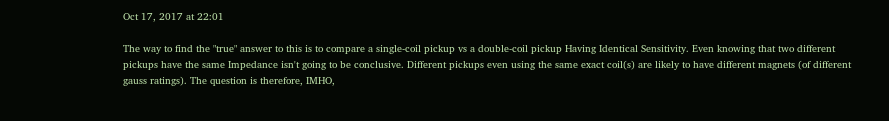Oct 17, 2017 at 22:01

The way to find the "true" answer to this is to compare a single-coil pickup vs a double-coil pickup Having Identical Sensitivity. Even knowing that two different pickups have the same Impedance isn't going to be conclusive. Different pickups even using the same exact coil(s) are likely to have different magnets (of different gauss ratings). The question is therefore, IMHO,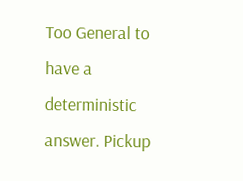Too General to have a deterministic answer. Pickup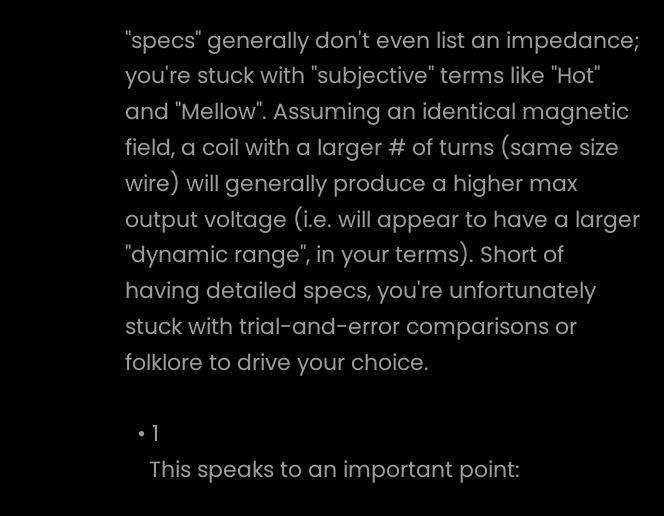"specs" generally don't even list an impedance; you're stuck with "subjective" terms like "Hot" and "Mellow". Assuming an identical magnetic field, a coil with a larger # of turns (same size wire) will generally produce a higher max output voltage (i.e. will appear to have a larger "dynamic range", in your terms). Short of having detailed specs, you're unfortunately stuck with trial-and-error comparisons or folklore to drive your choice.

  • 1
    This speaks to an important point: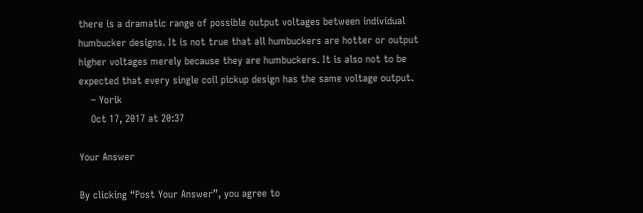there is a dramatic range of possible output voltages between individual humbucker designs. It is not true that all humbuckers are hotter or output higher voltages merely because they are humbuckers. It is also not to be expected that every single coil pickup design has the same voltage output.
    – Yorik
    Oct 17, 2017 at 20:37

Your Answer

By clicking “Post Your Answer”, you agree to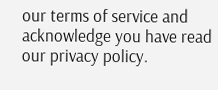our terms of service and acknowledge you have read our privacy policy.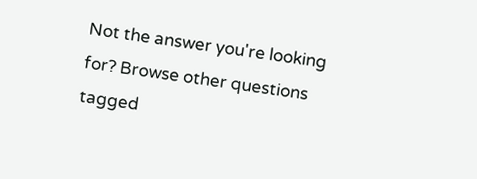Not the answer you're looking for? Browse other questions tagged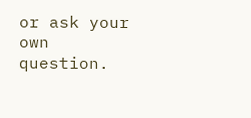or ask your own question.